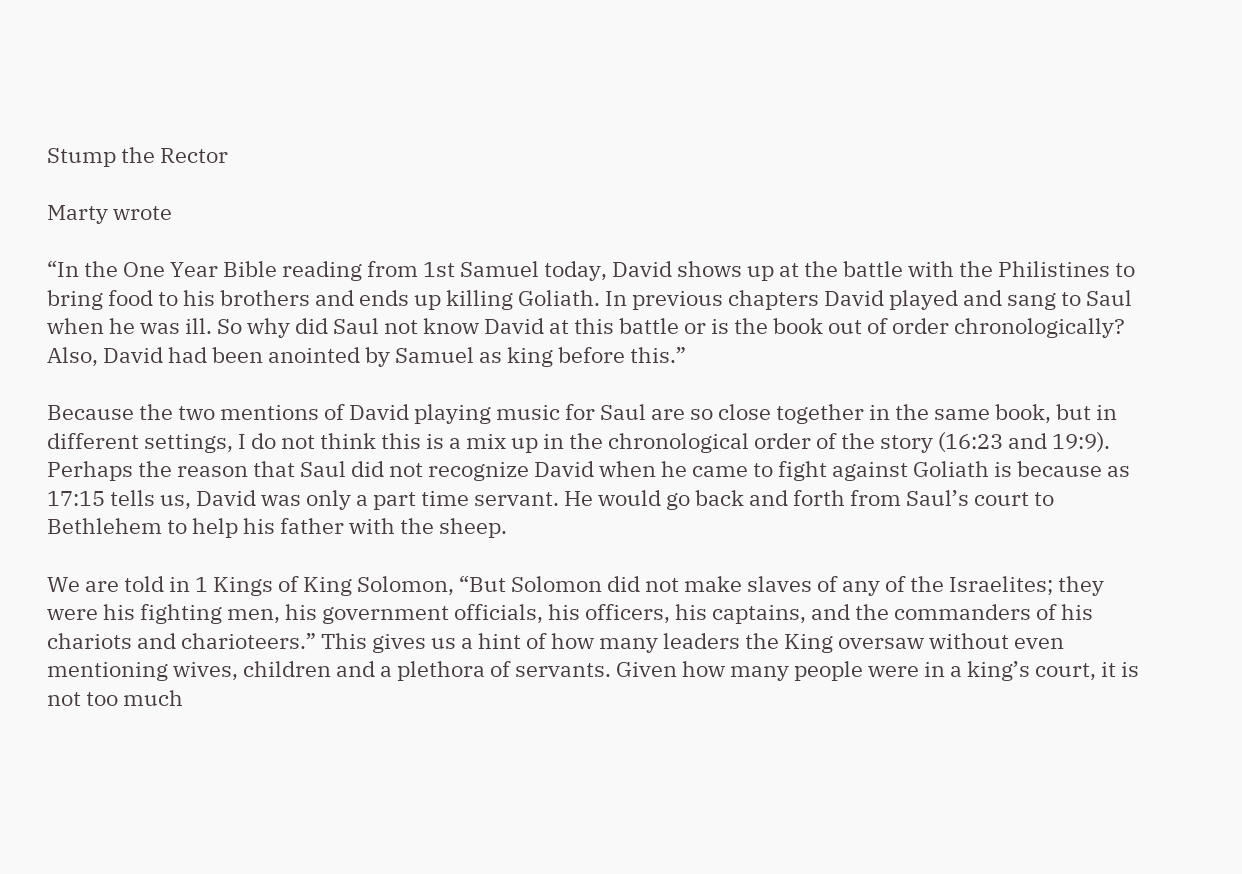Stump the Rector

Marty wrote

“In the One Year Bible reading from 1st Samuel today, David shows up at the battle with the Philistines to bring food to his brothers and ends up killing Goliath. In previous chapters David played and sang to Saul when he was ill. So why did Saul not know David at this battle or is the book out of order chronologically? Also, David had been anointed by Samuel as king before this.”

Because the two mentions of David playing music for Saul are so close together in the same book, but in different settings, I do not think this is a mix up in the chronological order of the story (16:23 and 19:9). Perhaps the reason that Saul did not recognize David when he came to fight against Goliath is because as 17:15 tells us, David was only a part time servant. He would go back and forth from Saul’s court to Bethlehem to help his father with the sheep.

We are told in 1 Kings of King Solomon, “But Solomon did not make slaves of any of the Israelites; they were his fighting men, his government officials, his officers, his captains, and the commanders of his chariots and charioteers.” This gives us a hint of how many leaders the King oversaw without even mentioning wives, children and a plethora of servants. Given how many people were in a king’s court, it is not too much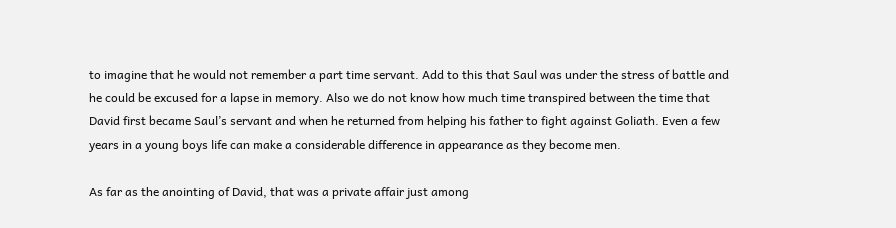to imagine that he would not remember a part time servant. Add to this that Saul was under the stress of battle and he could be excused for a lapse in memory. Also we do not know how much time transpired between the time that David first became Saul’s servant and when he returned from helping his father to fight against Goliath. Even a few years in a young boys life can make a considerable difference in appearance as they become men.

As far as the anointing of David, that was a private affair just among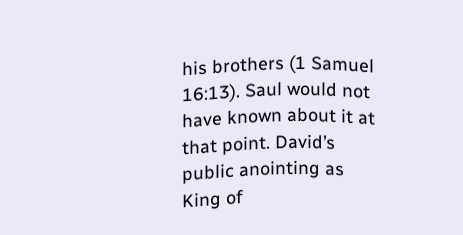his brothers (1 Samuel 16:13). Saul would not have known about it at that point. David’s public anointing as King of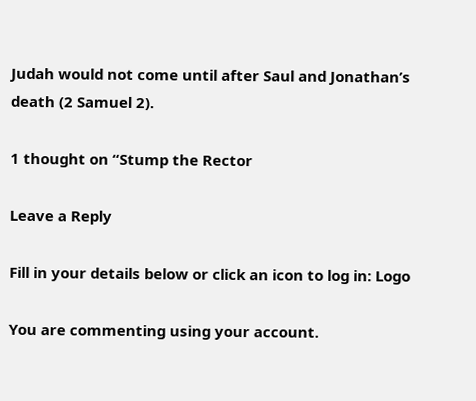Judah would not come until after Saul and Jonathan’s death (2 Samuel 2).

1 thought on “Stump the Rector

Leave a Reply

Fill in your details below or click an icon to log in: Logo

You are commenting using your account.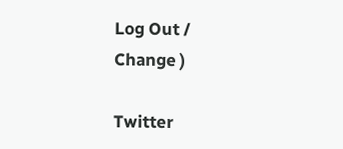Log Out /  Change )

Twitter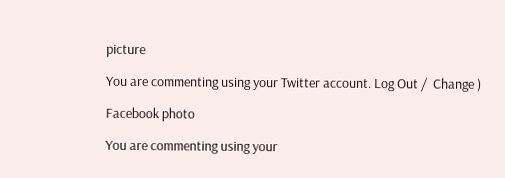picture

You are commenting using your Twitter account. Log Out /  Change )

Facebook photo

You are commenting using your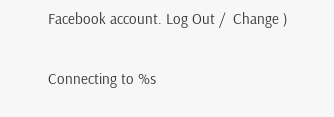Facebook account. Log Out /  Change )

Connecting to %s